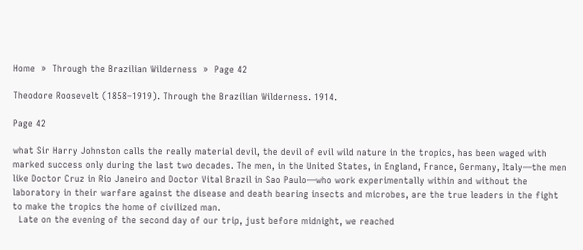Home  »  Through the Brazilian Wilderness  »  Page 42

Theodore Roosevelt (1858–1919). Through the Brazilian Wilderness. 1914.

Page 42

what Sir Harry Johnston calls the really material devil, the devil of evil wild nature in the tropics, has been waged with marked success only during the last two decades. The men, in the United States, in England, France, Germany, Italy—the men like Doctor Cruz in Rio Janeiro and Doctor Vital Brazil in Sao Paulo—who work experimentally within and without the laboratory in their warfare against the disease and death bearing insects and microbes, are the true leaders in the fight to make the tropics the home of civilized man.
  Late on the evening of the second day of our trip, just before midnight, we reached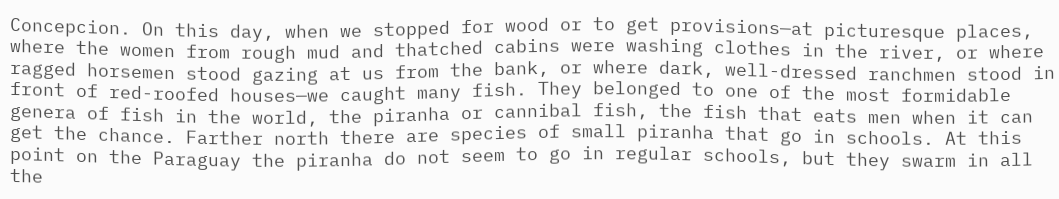Concepcion. On this day, when we stopped for wood or to get provisions—at picturesque places, where the women from rough mud and thatched cabins were washing clothes in the river, or where ragged horsemen stood gazing at us from the bank, or where dark, well-dressed ranchmen stood in front of red-roofed houses—we caught many fish. They belonged to one of the most formidable genera of fish in the world, the piranha or cannibal fish, the fish that eats men when it can get the chance. Farther north there are species of small piranha that go in schools. At this point on the Paraguay the piranha do not seem to go in regular schools, but they swarm in all the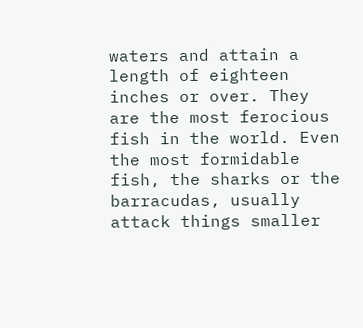waters and attain a length of eighteen inches or over. They are the most ferocious fish in the world. Even the most formidable fish, the sharks or the barracudas, usually attack things smaller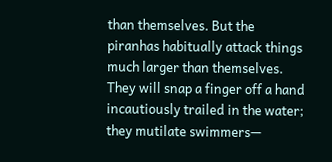than themselves. But the piranhas habitually attack things much larger than themselves. They will snap a finger off a hand incautiously trailed in the water; they mutilate swimmers—